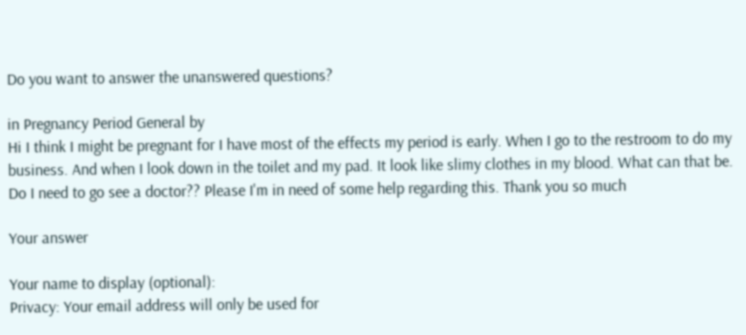Do you want to answer the unanswered questions?

in Pregnancy Period General by
Hi I think I might be pregnant for I have most of the effects my period is early. When I go to the restroom to do my business. And when I look down in the toilet and my pad. It look like slimy clothes in my blood. What can that be. Do I need to go see a doctor?? Please I'm in need of some help regarding this. Thank you so much

Your answer

Your name to display (optional):
Privacy: Your email address will only be used for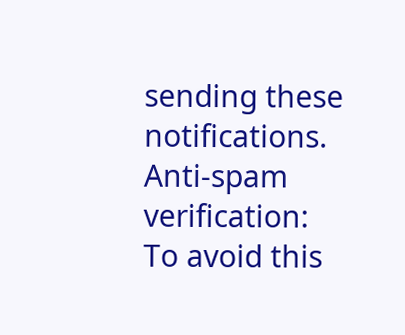sending these notifications.
Anti-spam verification:
To avoid this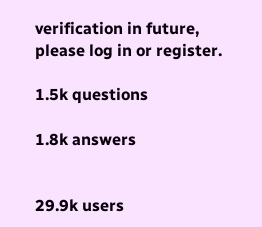verification in future, please log in or register.

1.5k questions

1.8k answers


29.9k users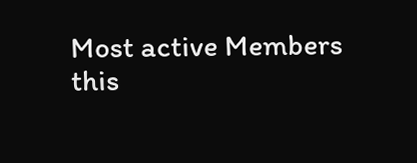Most active Members
this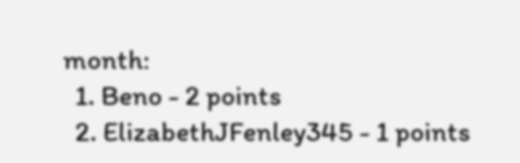month:
  1. Beno - 2 points
  2. ElizabethJFenley345 - 1 points